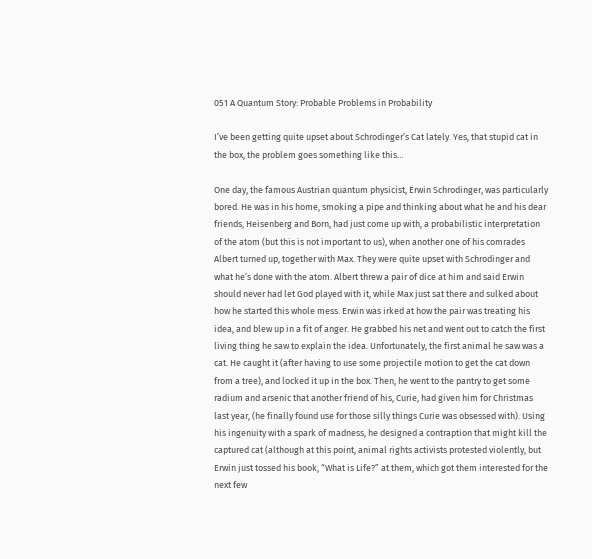051 A Quantum Story: Probable Problems in Probability

I’ve been getting quite upset about Schrodinger’s Cat lately. Yes, that stupid cat in the box, the problem goes something like this…

One day, the famous Austrian quantum physicist, Erwin Schrodinger, was particularly bored. He was in his home, smoking a pipe and thinking about what he and his dear friends, Heisenberg and Born, had just come up with, a probabilistic interpretation of the atom (but this is not important to us), when another one of his comrades Albert turned up, together with Max. They were quite upset with Schrodinger and what he’s done with the atom. Albert threw a pair of dice at him and said Erwin should never had let God played with it, while Max just sat there and sulked about how he started this whole mess. Erwin was irked at how the pair was treating his idea, and blew up in a fit of anger. He grabbed his net and went out to catch the first living thing he saw to explain the idea. Unfortunately, the first animal he saw was a cat. He caught it (after having to use some projectile motion to get the cat down from a tree), and locked it up in the box. Then, he went to the pantry to get some radium and arsenic that another friend of his, Curie, had given him for Christmas last year, (he finally found use for those silly things Curie was obsessed with). Using his ingenuity with a spark of madness, he designed a contraption that might kill the captured cat (although at this point, animal rights activists protested violently, but Erwin just tossed his book, “What is Life?” at them, which got them interested for the next few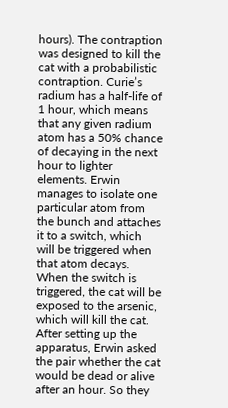hours). The contraption was designed to kill the cat with a probabilistic contraption. Curie’s radium has a half-life of 1 hour, which means that any given radium atom has a 50% chance of decaying in the next hour to lighter elements. Erwin manages to isolate one particular atom from the bunch and attaches it to a switch, which will be triggered when that atom decays. When the switch is triggered, the cat will be exposed to the arsenic, which will kill the cat. After setting up the apparatus, Erwin asked the pair whether the cat would be dead or alive after an hour. So they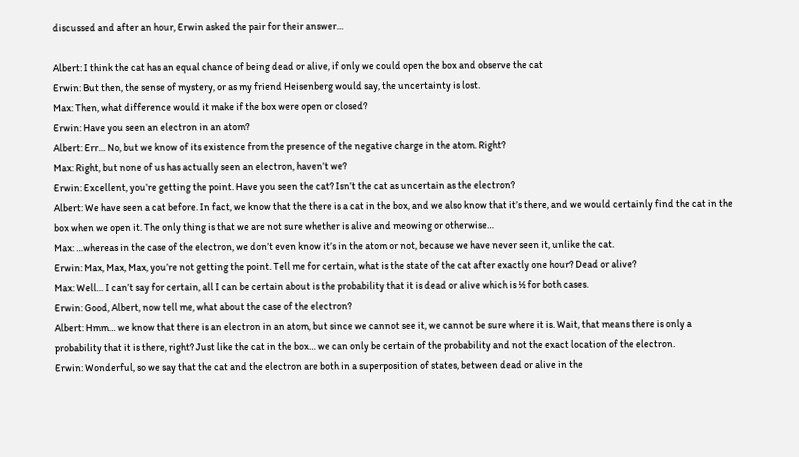discussed and after an hour, Erwin asked the pair for their answer…

Albert: I think the cat has an equal chance of being dead or alive, if only we could open the box and observe the cat
Erwin: But then, the sense of mystery, or as my friend Heisenberg would say, the uncertainty is lost.
Max: Then, what difference would it make if the box were open or closed?
Erwin: Have you seen an electron in an atom?
Albert: Err… No, but we know of its existence from the presence of the negative charge in the atom. Right?
Max: Right, but none of us has actually seen an electron, haven’t we?
Erwin: Excellent, you’re getting the point. Have you seen the cat? Isn’t the cat as uncertain as the electron?
Albert: We have seen a cat before. In fact, we know that the there is a cat in the box, and we also know that it’s there, and we would certainly find the cat in the box when we open it. The only thing is that we are not sure whether is alive and meowing or otherwise…
Max: …whereas in the case of the electron, we don’t even know it’s in the atom or not, because we have never seen it, unlike the cat.
Erwin: Max, Max, Max, you’re not getting the point. Tell me for certain, what is the state of the cat after exactly one hour? Dead or alive?
Max: Well… I can’t say for certain, all I can be certain about is the probability that it is dead or alive which is ½ for both cases.
Erwin: Good, Albert, now tell me, what about the case of the electron?
Albert: Hmm… we know that there is an electron in an atom, but since we cannot see it, we cannot be sure where it is. Wait, that means there is only a probability that it is there, right? Just like the cat in the box… we can only be certain of the probability and not the exact location of the electron.
Erwin: Wonderful, so we say that the cat and the electron are both in a superposition of states, between dead or alive in the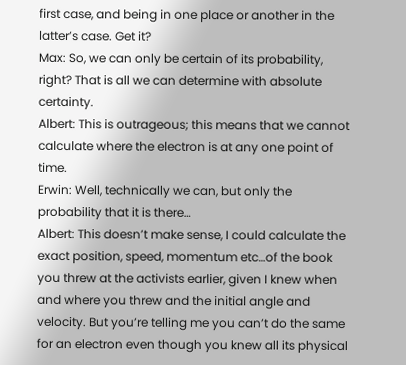first case, and being in one place or another in the latter’s case. Get it?
Max: So, we can only be certain of its probability, right? That is all we can determine with absolute certainty.
Albert: This is outrageous; this means that we cannot calculate where the electron is at any one point of time.
Erwin: Well, technically we can, but only the probability that it is there…
Albert: This doesn’t make sense, I could calculate the exact position, speed, momentum etc…of the book you threw at the activists earlier, given I knew when and where you threw and the initial angle and velocity. But you’re telling me you can’t do the same for an electron even though you knew all its physical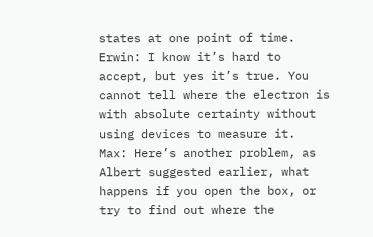states at one point of time.
Erwin: I know it’s hard to accept, but yes it’s true. You cannot tell where the electron is with absolute certainty without using devices to measure it.
Max: Here’s another problem, as Albert suggested earlier, what happens if you open the box, or try to find out where the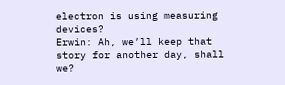electron is using measuring devices?
Erwin: Ah, we’ll keep that story for another day, shall we?